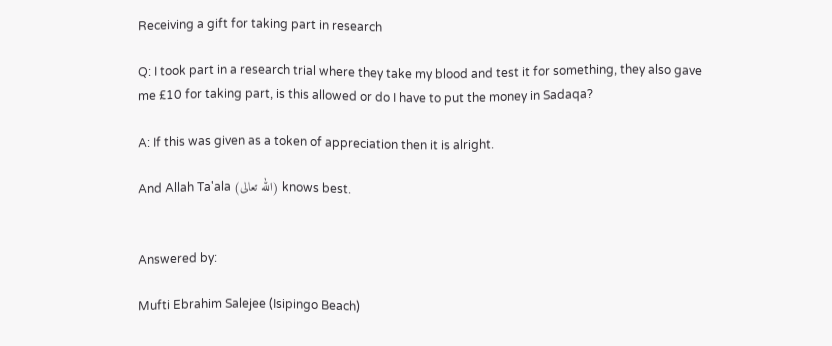Receiving a gift for taking part in research

Q: I took part in a research trial where they take my blood and test it for something, they also gave me £10 for taking part, is this allowed or do I have to put the money in Sadaqa?

A: If this was given as a token of appreciation then it is alright.

And Allah Ta'ala (الله تعالى) knows best.


Answered by:

Mufti Ebrahim Salejee (Isipingo Beach)